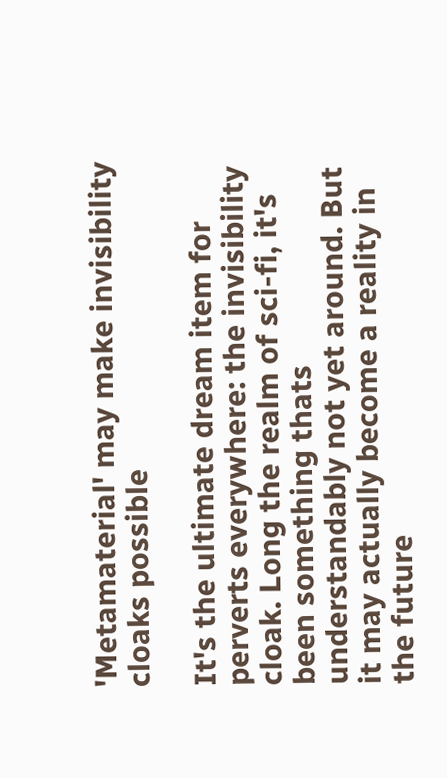'Metamaterial' may make invisibility cloaks possible

It's the ultimate dream item for perverts everywhere: the invisibility cloak. Long the realm of sci-fi, it's been something thats understandably not yet around. But it may actually become a reality in the future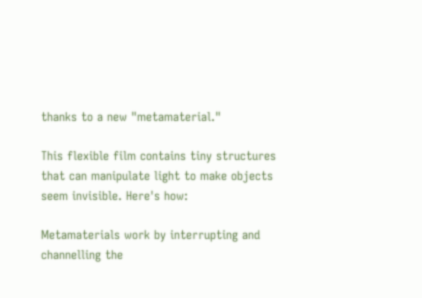thanks to a new "metamaterial."

This flexible film contains tiny structures that can manipulate light to make objects seem invisible. Here's how:

Metamaterials work by interrupting and channelling the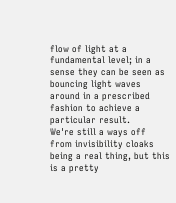flow of light at a fundamental level; in a sense they can be seen as bouncing light waves around in a prescribed fashion to achieve a particular result.
We're still a ways off from invisibility cloaks being a real thing, but this is a pretty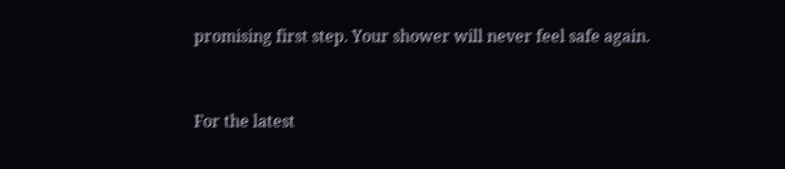promising first step. Your shower will never feel safe again.


For the latest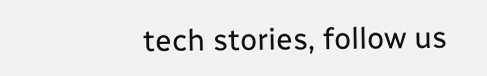tech stories, follow us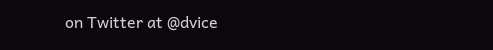on Twitter at @dvice